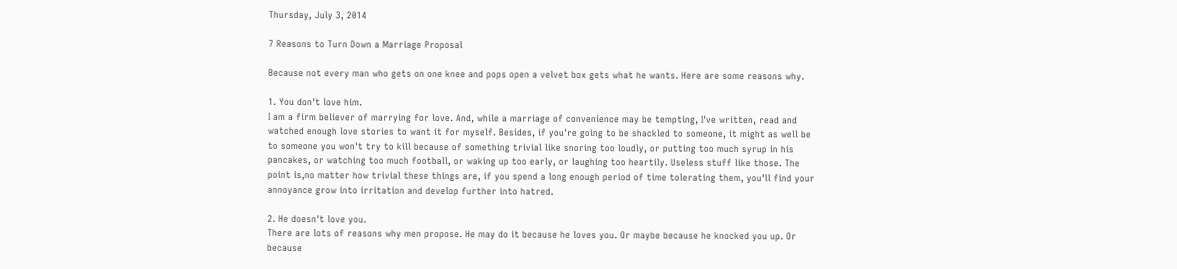Thursday, July 3, 2014

7 Reasons to Turn Down a Marriage Proposal

Because not every man who gets on one knee and pops open a velvet box gets what he wants. Here are some reasons why.

1. You don't love him.
I am a firm believer of marrying for love. And, while a marriage of convenience may be tempting, I've written, read and watched enough love stories to want it for myself. Besides, if you're going to be shackled to someone, it might as well be to someone you won't try to kill because of something trivial like snoring too loudly, or putting too much syrup in his pancakes, or watching too much football, or waking up too early, or laughing too heartily. Useless stuff like those. The point is,no matter how trivial these things are, if you spend a long enough period of time tolerating them, you'll find your annoyance grow into irritation and develop further into hatred.

2. He doesn't love you.
There are lots of reasons why men propose. He may do it because he loves you. Or maybe because he knocked you up. Or because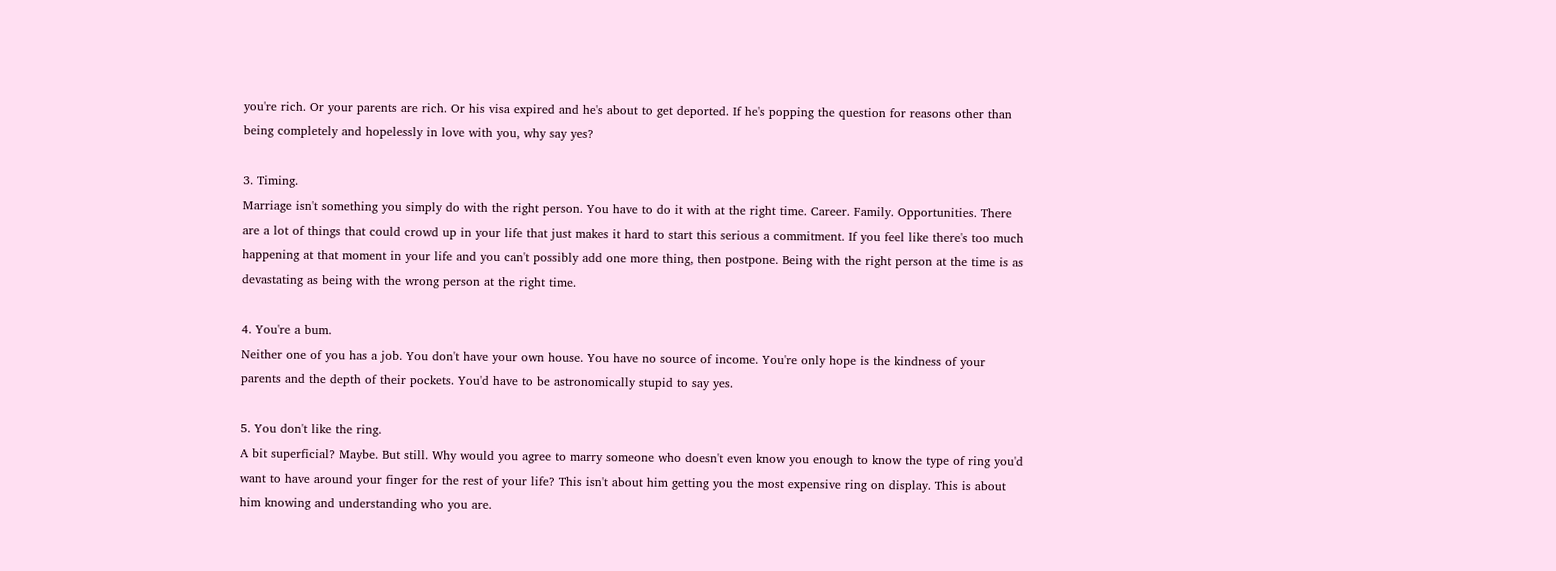you're rich. Or your parents are rich. Or his visa expired and he's about to get deported. If he's popping the question for reasons other than being completely and hopelessly in love with you, why say yes?

3. Timing.
Marriage isn't something you simply do with the right person. You have to do it with at the right time. Career. Family. Opportunities. There are a lot of things that could crowd up in your life that just makes it hard to start this serious a commitment. If you feel like there's too much happening at that moment in your life and you can't possibly add one more thing, then postpone. Being with the right person at the time is as devastating as being with the wrong person at the right time.

4. You're a bum.
Neither one of you has a job. You don't have your own house. You have no source of income. You're only hope is the kindness of your parents and the depth of their pockets. You'd have to be astronomically stupid to say yes.

5. You don't like the ring.
A bit superficial? Maybe. But still. Why would you agree to marry someone who doesn't even know you enough to know the type of ring you'd want to have around your finger for the rest of your life? This isn't about him getting you the most expensive ring on display. This is about him knowing and understanding who you are.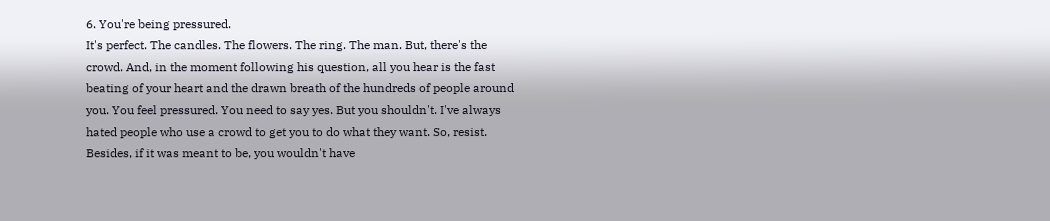6. You're being pressured.
It's perfect. The candles. The flowers. The ring. The man. But, there's the crowd. And, in the moment following his question, all you hear is the fast beating of your heart and the drawn breath of the hundreds of people around you. You feel pressured. You need to say yes. But you shouldn't. I've always hated people who use a crowd to get you to do what they want. So, resist. Besides, if it was meant to be, you wouldn't have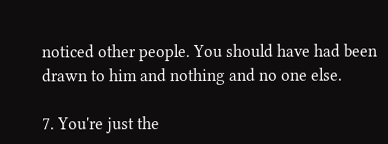noticed other people. You should have had been drawn to him and nothing and no one else.

7. You're just the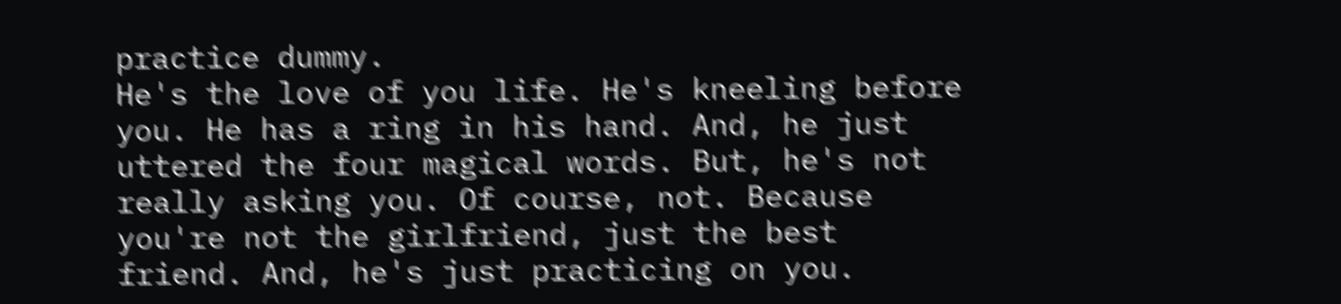practice dummy.
He's the love of you life. He's kneeling before you. He has a ring in his hand. And, he just uttered the four magical words. But, he's not really asking you. Of course, not. Because you're not the girlfriend, just the best friend. And, he's just practicing on you.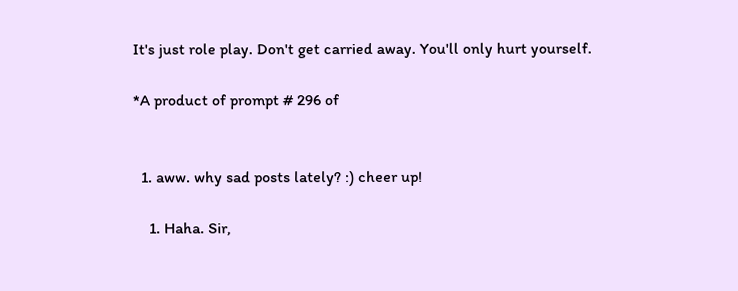It's just role play. Don't get carried away. You'll only hurt yourself.

*A product of prompt # 296 of


  1. aww. why sad posts lately? :) cheer up!

    1. Haha. Sir,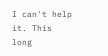I can't help it. This long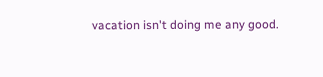vacation isn't doing me any good.